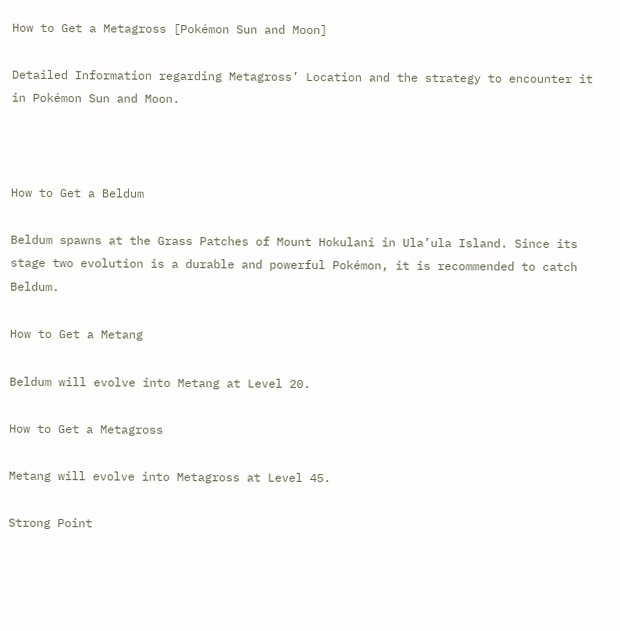How to Get a Metagross [Pokémon Sun and Moon]

Detailed Information regarding Metagross’ Location and the strategy to encounter it in Pokémon Sun and Moon.



How to Get a Beldum

Beldum spawns at the Grass Patches of Mount Hokulani in Ula’ula Island. Since its stage two evolution is a durable and powerful Pokémon, it is recommended to catch Beldum.

How to Get a Metang

Beldum will evolve into Metang at Level 20.

How to Get a Metagross

Metang will evolve into Metagross at Level 45.

Strong Point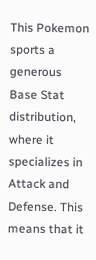This Pokemon sports a generous Base Stat distribution, where it specializes in Attack and Defense. This means that it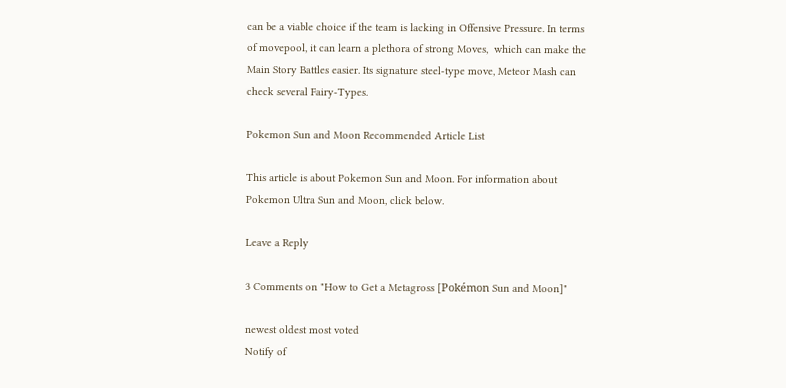can be a viable choice if the team is lacking in Offensive Pressure. In terms of movepool, it can learn a plethora of strong Moves,  which can make the Main Story Battles easier. Its signature steel-type move, Meteor Mash can check several Fairy-Types.

Pokemon Sun and Moon Recommended Article List

This article is about Pokemon Sun and Moon. For information about Pokemon Ultra Sun and Moon, click below.

Leave a Reply

3 Comments on "How to Get a Metagross [Pokémon Sun and Moon]"

newest oldest most voted
Notify of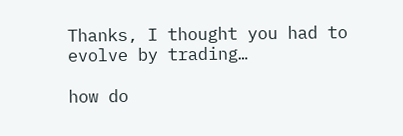Thanks, I thought you had to evolve by trading…

how do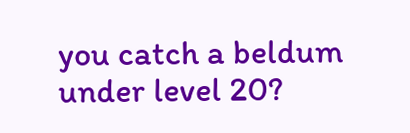you catch a beldum under level 20?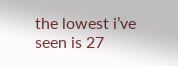the lowest i’ve seen is 27